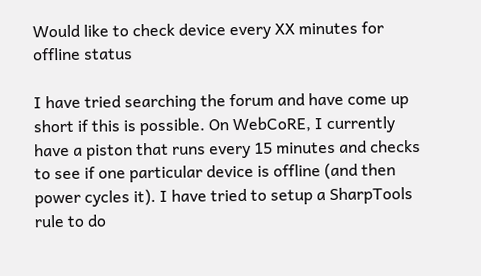Would like to check device every XX minutes for offline status

I have tried searching the forum and have come up short if this is possible. On WebCoRE, I currently have a piston that runs every 15 minutes and checks to see if one particular device is offline (and then power cycles it). I have tried to setup a SharpTools rule to do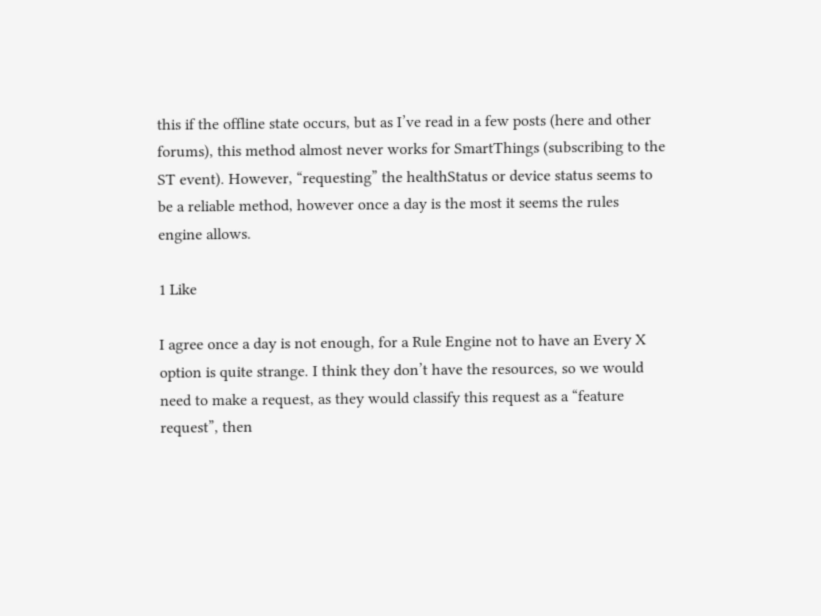this if the offline state occurs, but as I’ve read in a few posts (here and other forums), this method almost never works for SmartThings (subscribing to the ST event). However, “requesting” the healthStatus or device status seems to be a reliable method, however once a day is the most it seems the rules engine allows.

1 Like

I agree once a day is not enough, for a Rule Engine not to have an Every X option is quite strange. I think they don’t have the resources, so we would need to make a request, as they would classify this request as a “feature request”, then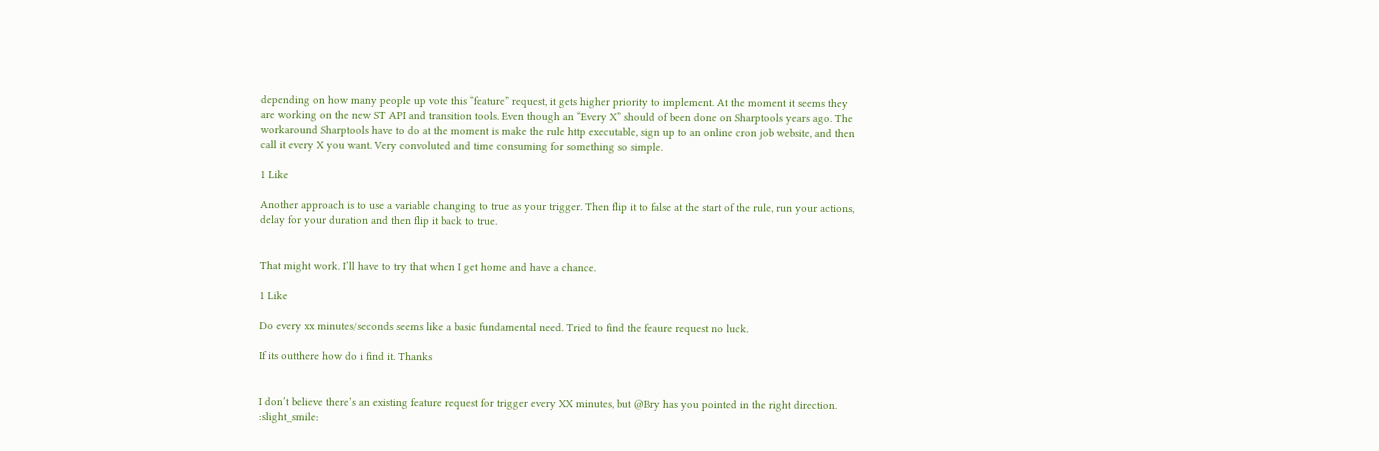depending on how many people up vote this “feature” request, it gets higher priority to implement. At the moment it seems they are working on the new ST API and transition tools. Even though an “Every X” should of been done on Sharptools years ago. The workaround Sharptools have to do at the moment is make the rule http executable, sign up to an online cron job website, and then call it every X you want. Very convoluted and time consuming for something so simple.

1 Like

Another approach is to use a variable changing to true as your trigger. Then flip it to false at the start of the rule, run your actions, delay for your duration and then flip it back to true.


That might work. I’ll have to try that when I get home and have a chance.

1 Like

Do every xx minutes/seconds seems like a basic fundamental need. Tried to find the feaure request no luck.

If its outthere how do i find it. Thanks


I don’t believe there’s an existing feature request for trigger every XX minutes, but @Bry has you pointed in the right direction. :slight_smile: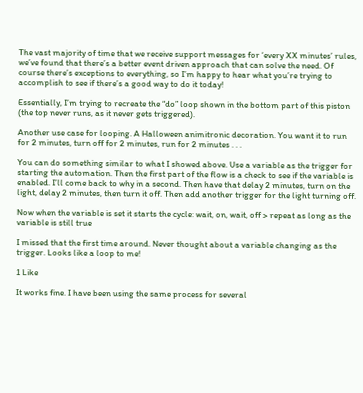The vast majority of time that we receive support messages for ‘every XX minutes’ rules, we’ve found that there’s a better event driven approach that can solve the need. Of course there’s exceptions to everything, so I’m happy to hear what you’re trying to accomplish to see if there’s a good way to do it today!

Essentially, I’m trying to recreate the “do” loop shown in the bottom part of this piston (the top never runs, as it never gets triggered).

Another use case for looping. A Halloween animitronic decoration. You want it to run for 2 minutes, turn off for 2 minutes, run for 2 minutes . . .

You can do something similar to what I showed above. Use a variable as the trigger for starting the automation. Then the first part of the flow is a check to see if the variable is enabled. I’ll come back to why in a second. Then have that delay 2 minutes, turn on the light, delay 2 minutes, then turn it off. Then add another trigger for the light turning off.

Now when the variable is set it starts the cycle: wait, on, wait, off > repeat as long as the variable is still true

I missed that the first time around. Never thought about a variable changing as the trigger. Looks like a loop to me!

1 Like

It works fine. I have been using the same process for several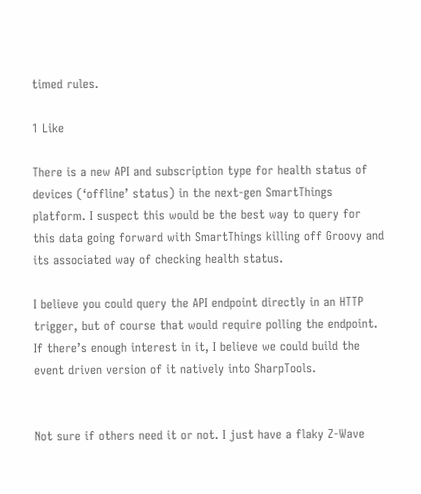timed rules.

1 Like

There is a new API and subscription type for health status of devices (‘offline’ status) in the next-gen SmartThings platform. I suspect this would be the best way to query for this data going forward with SmartThings killing off Groovy and its associated way of checking health status.

I believe you could query the API endpoint directly in an HTTP trigger, but of course that would require polling the endpoint. If there’s enough interest in it, I believe we could build the event driven version of it natively into SharpTools.


Not sure if others need it or not. I just have a flaky Z-Wave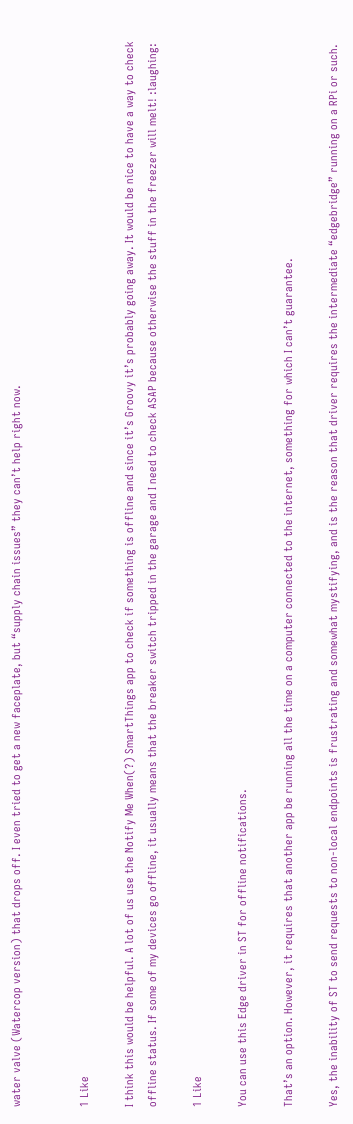water valve (Watercop version) that drops off. I even tried to get a new faceplate, but “supply chain issues” they can’t help right now.


1 Like

I think this would be helpful. A lot of us use the Notify Me When(?) SmartThings app to check if something is offline and since it’s Groovy it’s probably going away. It would be nice to have a way to check offline status. If some of my devices go offline, it usually means that the breaker switch tripped in the garage and I need to check ASAP because otherwise the stuff in the freezer will melt! :laughing:

1 Like

You can use this Edge driver in ST for offline notifications.

That’s an option. However, it requires that another app be running all the time on a computer connected to the internet, something for which I can’t guarantee.

Yes, the inability of ST to send requests to non-local endpoints is frustrating and somewhat mystifying, and is the reason that driver requires the intermediate “edgebridge” running on a RPi or such.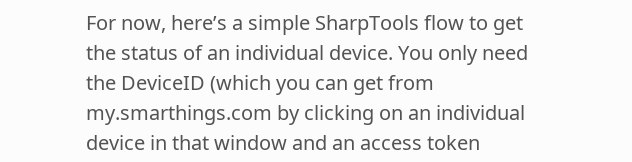For now, here’s a simple SharpTools flow to get the status of an individual device. You only need the DeviceID (which you can get from my.smarthings.com by clicking on an individual device in that window and an access token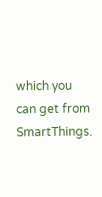which you can get from SmartThings.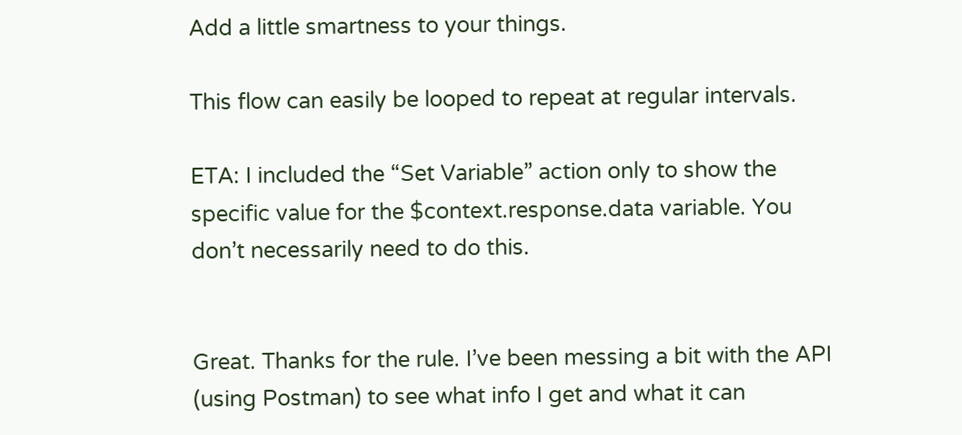Add a little smartness to your things.

This flow can easily be looped to repeat at regular intervals.

ETA: I included the “Set Variable” action only to show the specific value for the $context.response.data variable. You don’t necessarily need to do this.


Great. Thanks for the rule. I’ve been messing a bit with the API (using Postman) to see what info I get and what it can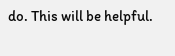do. This will be helpful.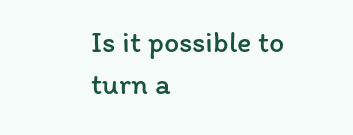Is it possible to turn a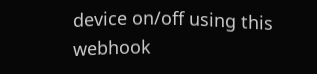device on/off using this webhook